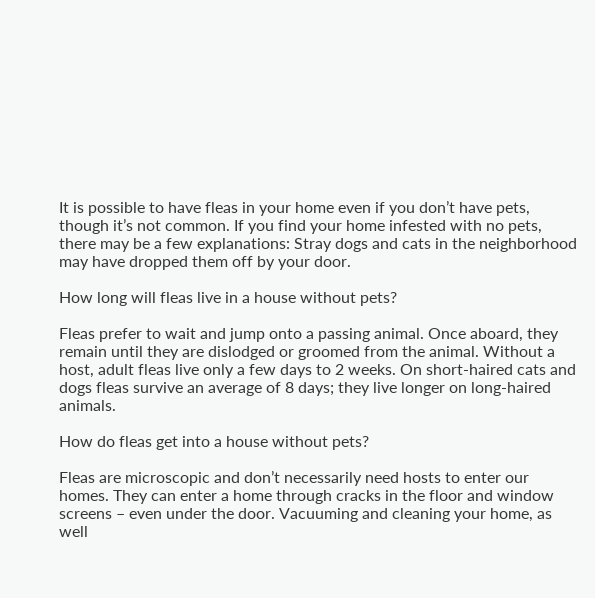It is possible to have fleas in your home even if you don’t have pets, though it’s not common. If you find your home infested with no pets, there may be a few explanations: Stray dogs and cats in the neighborhood may have dropped them off by your door.

How long will fleas live in a house without pets?

Fleas prefer to wait and jump onto a passing animal. Once aboard, they remain until they are dislodged or groomed from the animal. Without a host, adult fleas live only a few days to 2 weeks. On short-haired cats and dogs fleas survive an average of 8 days; they live longer on long-haired animals.

How do fleas get into a house without pets?

Fleas are microscopic and don’t necessarily need hosts to enter our homes. They can enter a home through cracks in the floor and window screens – even under the door. Vacuuming and cleaning your home, as well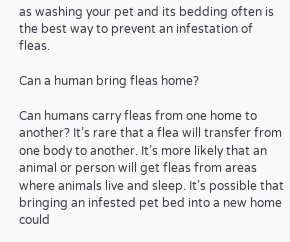as washing your pet and its bedding often is the best way to prevent an infestation of fleas.

Can a human bring fleas home?

Can humans carry fleas from one home to another? It’s rare that a flea will transfer from one body to another. It’s more likely that an animal or person will get fleas from areas where animals live and sleep. It’s possible that bringing an infested pet bed into a new home could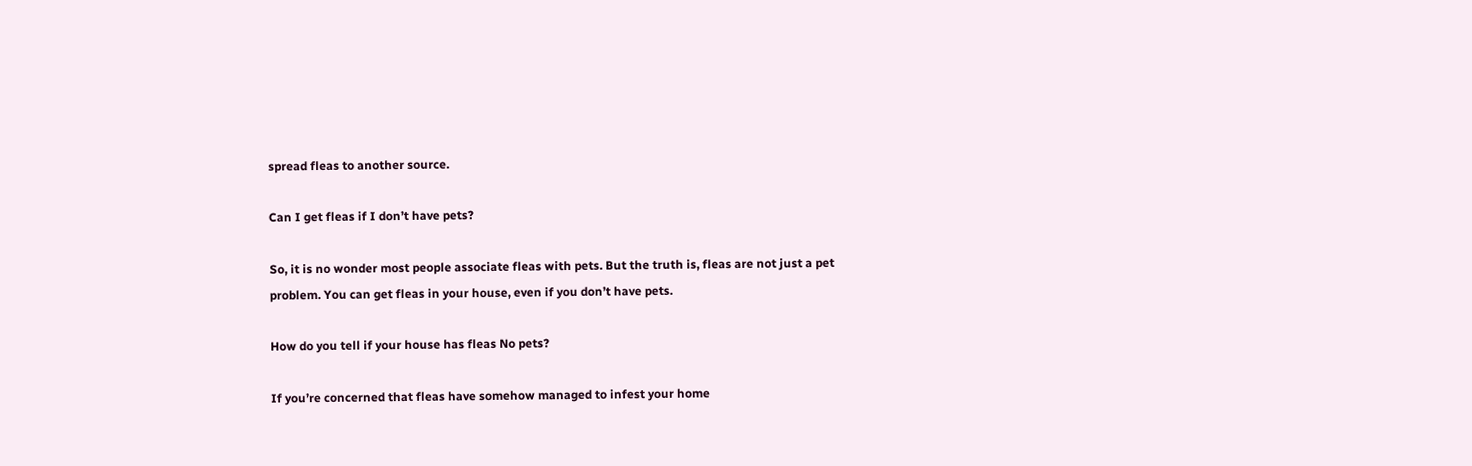spread fleas to another source.

Can I get fleas if I don’t have pets?

So, it is no wonder most people associate fleas with pets. But the truth is, fleas are not just a pet problem. You can get fleas in your house, even if you don’t have pets.

How do you tell if your house has fleas No pets?

If you’re concerned that fleas have somehow managed to infest your home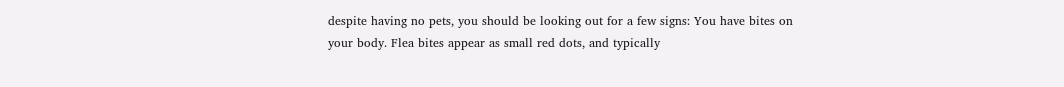despite having no pets, you should be looking out for a few signs: You have bites on your body. Flea bites appear as small red dots, and typically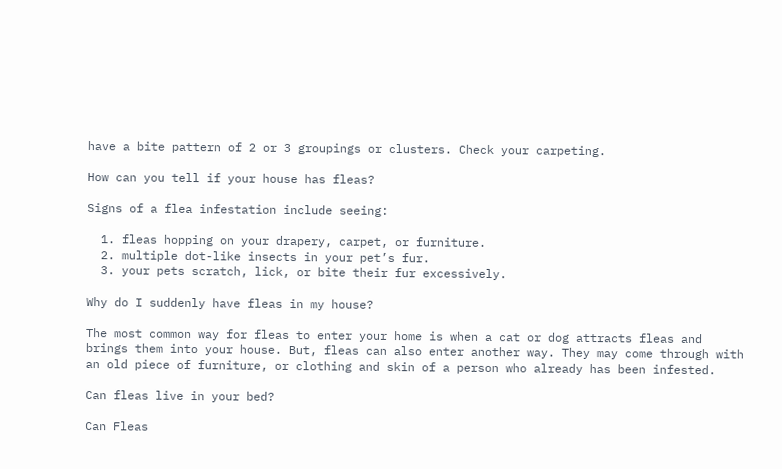have a bite pattern of 2 or 3 groupings or clusters. Check your carpeting.

How can you tell if your house has fleas?

Signs of a flea infestation include seeing:

  1. fleas hopping on your drapery, carpet, or furniture.
  2. multiple dot-like insects in your pet’s fur.
  3. your pets scratch, lick, or bite their fur excessively.

Why do I suddenly have fleas in my house?

The most common way for fleas to enter your home is when a cat or dog attracts fleas and brings them into your house. But, fleas can also enter another way. They may come through with an old piece of furniture, or clothing and skin of a person who already has been infested.

Can fleas live in your bed?

Can Fleas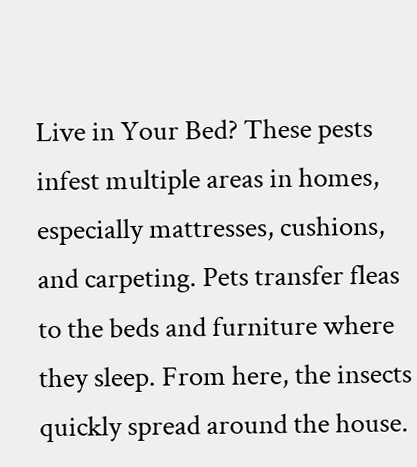Live in Your Bed? These pests infest multiple areas in homes, especially mattresses, cushions, and carpeting. Pets transfer fleas to the beds and furniture where they sleep. From here, the insects quickly spread around the house.